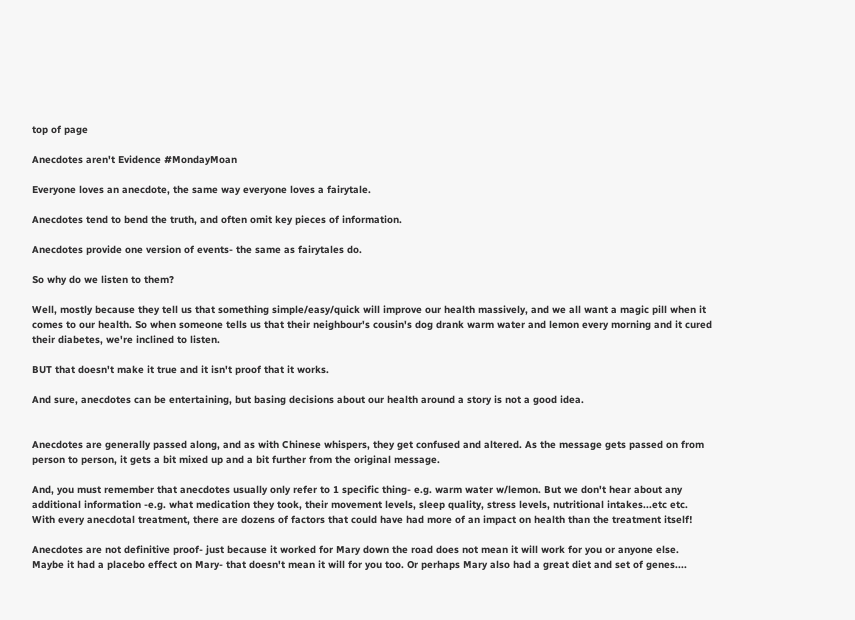top of page

Anecdotes aren't Evidence #MondayMoan

Everyone loves an anecdote, the same way everyone loves a fairytale.

Anecdotes tend to bend the truth, and often omit key pieces of information.

Anecdotes provide one version of events- the same as fairytales do.

So why do we listen to them?

Well, mostly because they tell us that something simple/easy/quick will improve our health massively, and we all want a magic pill when it comes to our health. So when someone tells us that their neighbour's cousin's dog drank warm water and lemon every morning and it cured their diabetes, we're inclined to listen.

BUT that doesn't make it true and it isn't proof that it works.

And sure, anecdotes can be entertaining, but basing decisions about our health around a story is not a good idea.


Anecdotes are generally passed along, and as with Chinese whispers, they get confused and altered. As the message gets passed on from person to person, it gets a bit mixed up and a bit further from the original message.

And, you must remember that anecdotes usually only refer to 1 specific thing- e.g. warm water w/lemon. But we don't hear about any additional information -e.g. what medication they took, their movement levels, sleep quality, stress levels, nutritional intakes...etc etc. With every anecdotal treatment, there are dozens of factors that could have had more of an impact on health than the treatment itself!

Anecdotes are not definitive proof- just because it worked for Mary down the road does not mean it will work for you or anyone else. Maybe it had a placebo effect on Mary- that doesn't mean it will for you too. Or perhaps Mary also had a great diet and set of genes....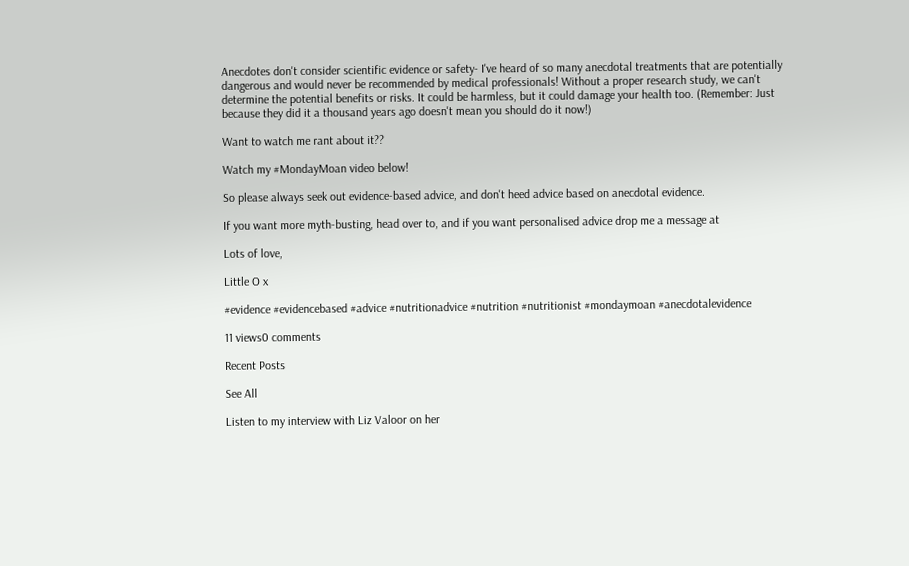Anecdotes don't consider scientific evidence or safety- I've heard of so many anecdotal treatments that are potentially dangerous and would never be recommended by medical professionals! Without a proper research study, we can't determine the potential benefits or risks. It could be harmless, but it could damage your health too. (Remember: Just because they did it a thousand years ago doesn't mean you should do it now!)

Want to watch me rant about it??

Watch my #MondayMoan video below!

So please always seek out evidence-based advice, and don't heed advice based on anecdotal evidence.

If you want more myth-busting, head over to, and if you want personalised advice drop me a message at

Lots of love,

Little O x

#evidence #evidencebased #advice #nutritionadvice #nutrition #nutritionist #mondaymoan #anecdotalevidence

11 views0 comments

Recent Posts

See All

Listen to my interview with Liz Valoor on her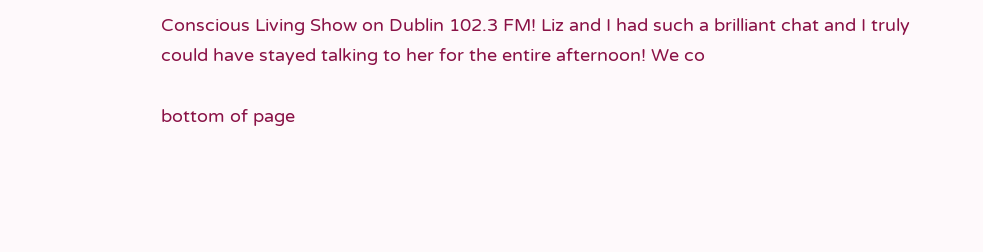Conscious Living Show on Dublin 102.3 FM! Liz and I had such a brilliant chat and I truly could have stayed talking to her for the entire afternoon! We co

bottom of page